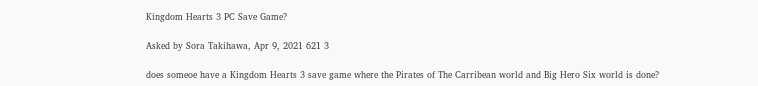Kingdom Hearts 3 PC Save Game?

Asked by Sora Takihawa, Apr 9, 2021 621 3

does someoe have a Kingdom Hearts 3 save game where the Pirates of The Carribean world and Big Hero Six world is done?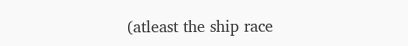(atleast the ship race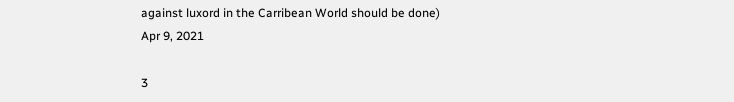against luxord in the Carribean World should be done)
Apr 9, 2021

3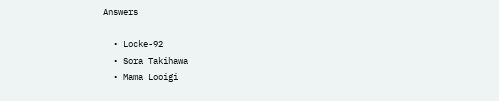Answers

  • Locke-92
  • Sora Takihawa
  • Mama Looigi